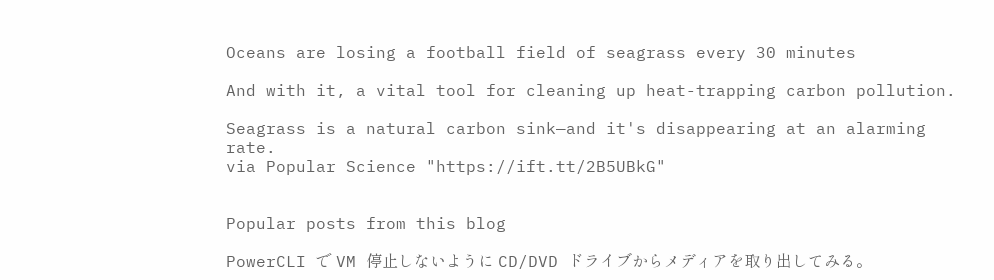Oceans are losing a football field of seagrass every 30 minutes

And with it, a vital tool for cleaning up heat-trapping carbon pollution.

Seagrass is a natural carbon sink—and it's disappearing at an alarming rate.
via Popular Science "https://ift.tt/2B5UBkG"


Popular posts from this blog

PowerCLI で VM 停止しないように CD/DVD ドライブからメディアを取り出してみる。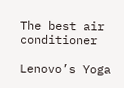The best air conditioner

Lenovo’s Yoga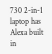730 2-in-1 laptop has Alexa built in